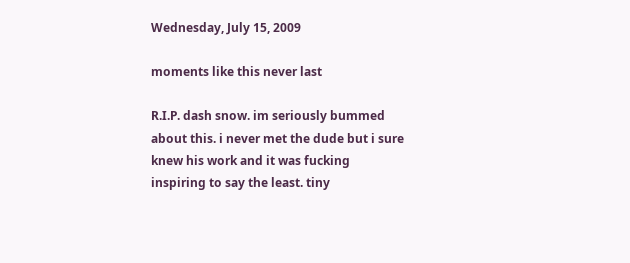Wednesday, July 15, 2009

moments like this never last

R.I.P. dash snow. im seriously bummed about this. i never met the dude but i sure knew his work and it was fucking inspiring to say the least. tiny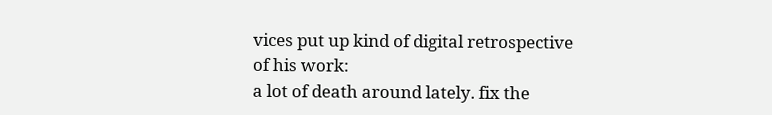vices put up kind of digital retrospective of his work:
a lot of death around lately. fix the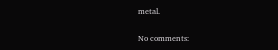metal.

No comments: